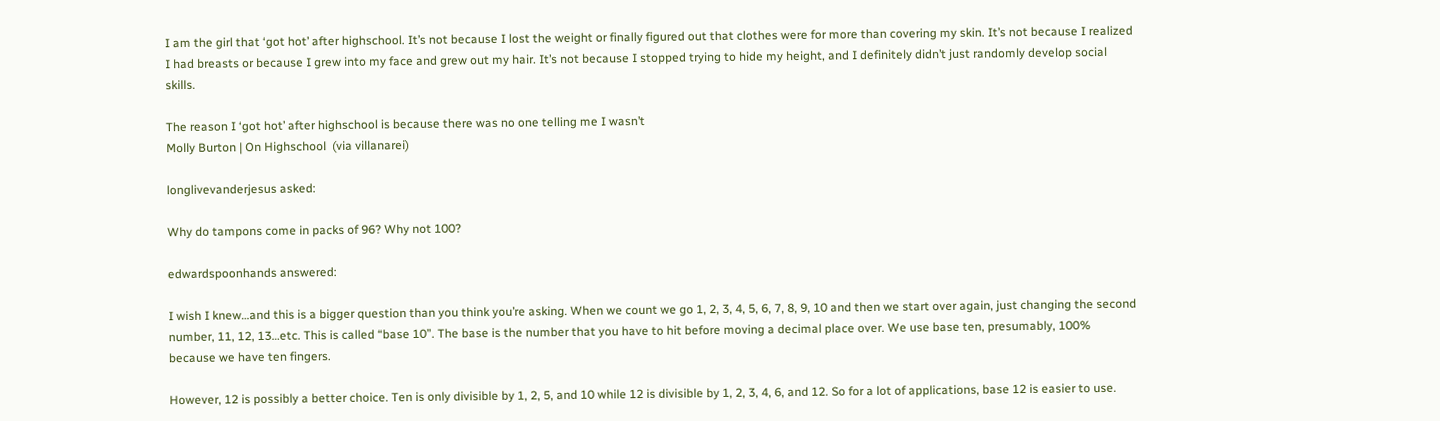I am the girl that ‘got hot’ after highschool. It’s not because I lost the weight or finally figured out that clothes were for more than covering my skin. It’s not because I realized I had breasts or because I grew into my face and grew out my hair. It’s not because I stopped trying to hide my height, and I definitely didn’t just randomly develop social skills.

The reason I ‘got hot’ after highschool is because there was no one telling me I wasn’t
Molly Burton | On Highschool  (via villanarei)

longlivevanderjesus asked:

Why do tampons come in packs of 96? Why not 100?

edwardspoonhands answered:

I wish I knew…and this is a bigger question than you think you’re asking. When we count we go 1, 2, 3, 4, 5, 6, 7, 8, 9, 10 and then we start over again, just changing the second number, 11, 12, 13…etc. This is called “base 10”. The base is the number that you have to hit before moving a decimal place over. We use base ten, presumably, 100% because we have ten fingers.

However, 12 is possibly a better choice. Ten is only divisible by 1, 2, 5, and 10 while 12 is divisible by 1, 2, 3, 4, 6, and 12. So for a lot of applications, base 12 is easier to use.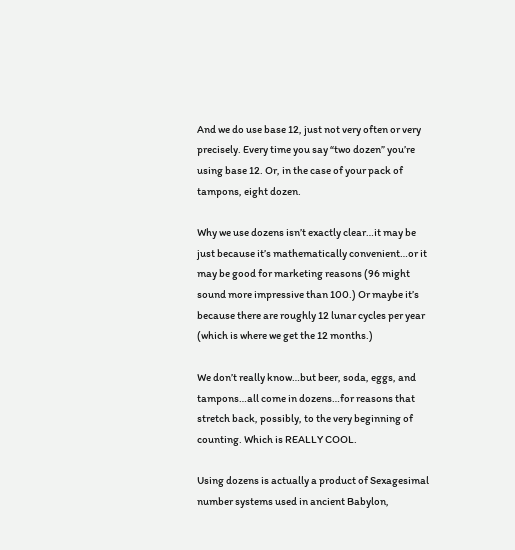And we do use base 12, just not very often or very precisely. Every time you say “two dozen” you’re using base 12. Or, in the case of your pack of tampons, eight dozen.

Why we use dozens isn’t exactly clear…it may be just because it’s mathematically convenient…or it may be good for marketing reasons (96 might sound more impressive than 100.) Or maybe it’s because there are roughly 12 lunar cycles per year (which is where we get the 12 months.)

We don’t really know…but beer, soda, eggs, and tampons…all come in dozens…for reasons that stretch back, possibly, to the very beginning of counting. Which is REALLY COOL.

Using dozens is actually a product of Sexagesimal number systems used in ancient Babylon,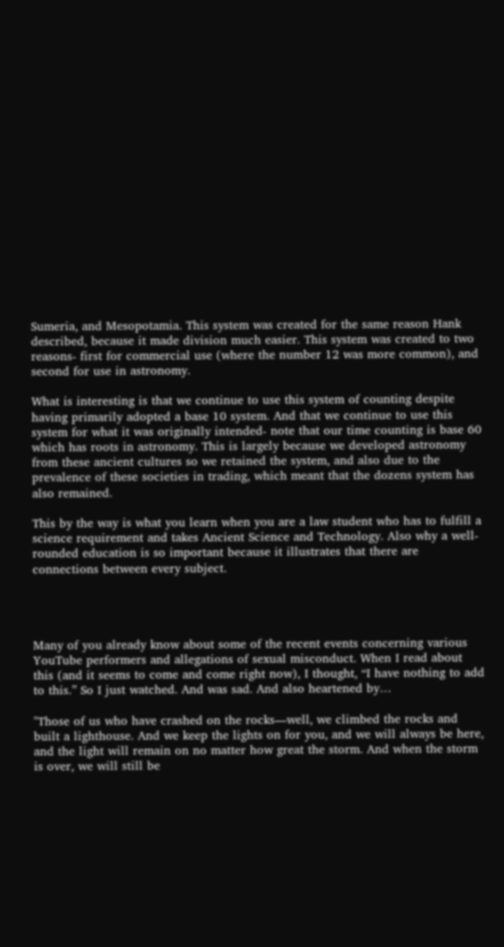Sumeria, and Mesopotamia. This system was created for the same reason Hank described, because it made division much easier. This system was created to two reasons- first for commercial use (where the number 12 was more common), and second for use in astronomy.

What is interesting is that we continue to use this system of counting despite having primarily adopted a base 10 system. And that we continue to use this system for what it was originally intended- note that our time counting is base 60 which has roots in astronomy. This is largely because we developed astronomy from these ancient cultures so we retained the system, and also due to the prevalence of these societies in trading, which meant that the dozens system has also remained.

This by the way is what you learn when you are a law student who has to fulfill a science requirement and takes Ancient Science and Technology. Also why a well-rounded education is so important because it illustrates that there are connections between every subject.




Many of you already know about some of the recent events concerning various YouTube performers and allegations of sexual misconduct. When I read about this (and it seems to come and come right now), I thought, “I have nothing to add to this.” So I just watched. And was sad. And also heartened by…

"Those of us who have crashed on the rocks—well, we climbed the rocks and built a lighthouse. And we keep the lights on for you, and we will always be here, and the light will remain on no matter how great the storm. And when the storm is over, we will still be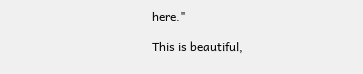here."

This is beautiful,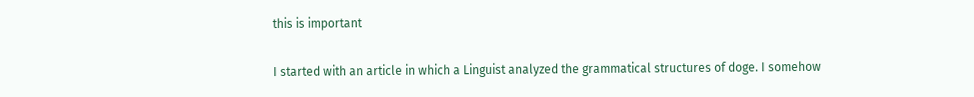this is important

I started with an article in which a Linguist analyzed the grammatical structures of doge. I somehow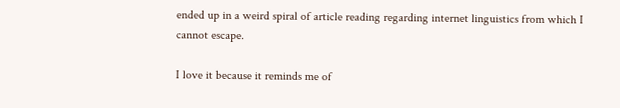ended up in a weird spiral of article reading regarding internet linguistics from which I cannot escape.

I love it because it reminds me of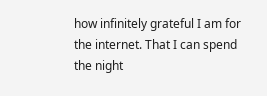how infinitely grateful I am for the internet. That I can spend the night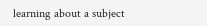learning about a subject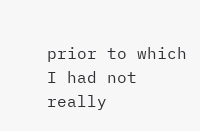prior to which I had not really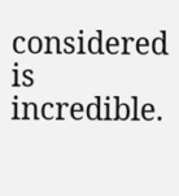considered is incredible.